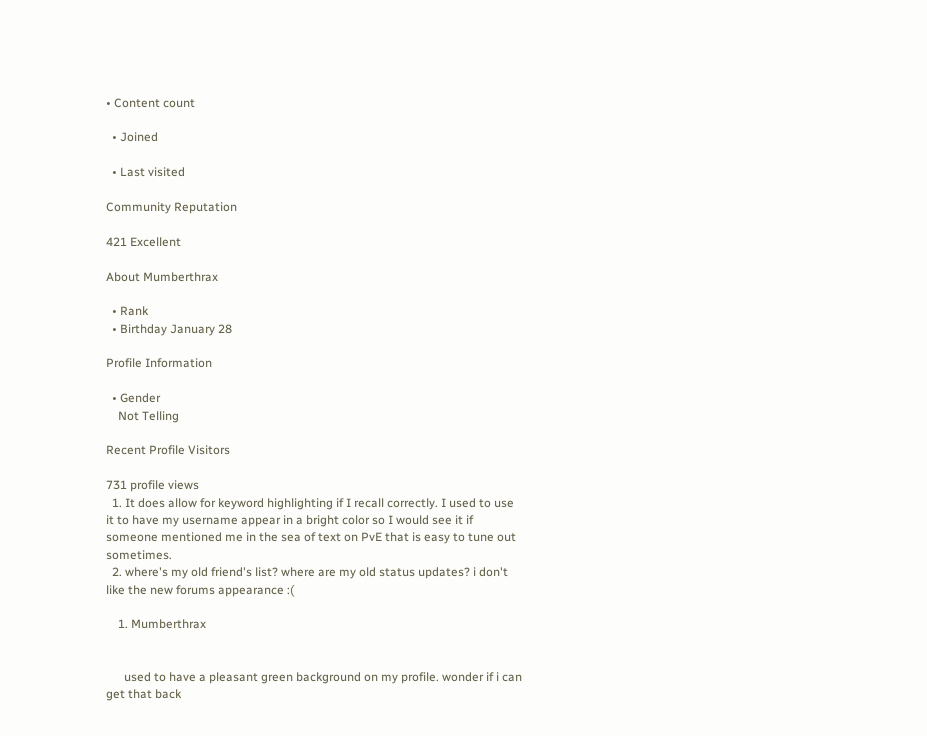• Content count

  • Joined

  • Last visited

Community Reputation

421 Excellent

About Mumberthrax

  • Rank
  • Birthday January 28

Profile Information

  • Gender
    Not Telling

Recent Profile Visitors

731 profile views
  1. It does allow for keyword highlighting if I recall correctly. I used to use it to have my username appear in a bright color so I would see it if someone mentioned me in the sea of text on PvE that is easy to tune out sometimes.
  2. where's my old friend's list? where are my old status updates? i don't like the new forums appearance :(

    1. Mumberthrax


      used to have a pleasant green background on my profile. wonder if i can get that back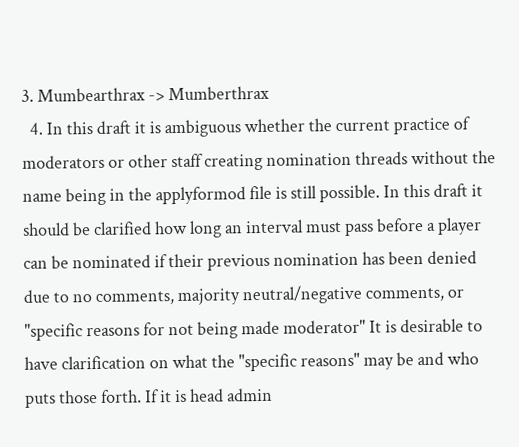3. Mumbearthrax -> Mumberthrax
  4. In this draft it is ambiguous whether the current practice of moderators or other staff creating nomination threads without the name being in the applyformod file is still possible. In this draft it should be clarified how long an interval must pass before a player can be nominated if their previous nomination has been denied due to no comments, majority neutral/negative comments, or "specific reasons for not being made moderator" It is desirable to have clarification on what the "specific reasons" may be and who puts those forth. If it is head admin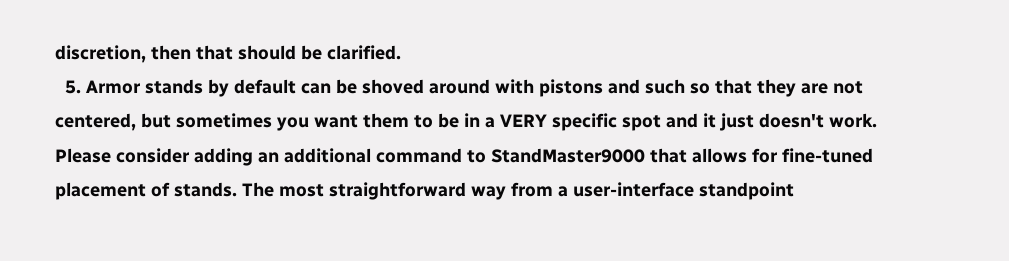discretion, then that should be clarified.
  5. Armor stands by default can be shoved around with pistons and such so that they are not centered, but sometimes you want them to be in a VERY specific spot and it just doesn't work. Please consider adding an additional command to StandMaster9000 that allows for fine-tuned placement of stands. The most straightforward way from a user-interface standpoint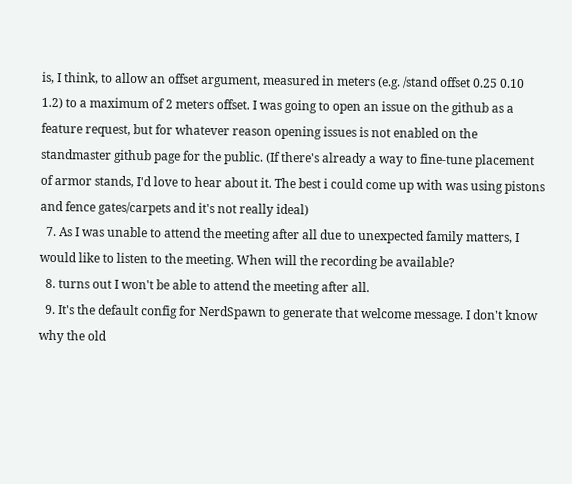is, I think, to allow an offset argument, measured in meters (e.g. /stand offset 0.25 0.10 1.2) to a maximum of 2 meters offset. I was going to open an issue on the github as a feature request, but for whatever reason opening issues is not enabled on the standmaster github page for the public. (If there's already a way to fine-tune placement of armor stands, I'd love to hear about it. The best i could come up with was using pistons and fence gates/carpets and it's not really ideal)
  7. As I was unable to attend the meeting after all due to unexpected family matters, I would like to listen to the meeting. When will the recording be available?
  8. turns out I won't be able to attend the meeting after all.
  9. It's the default config for NerdSpawn to generate that welcome message. I don't know why the old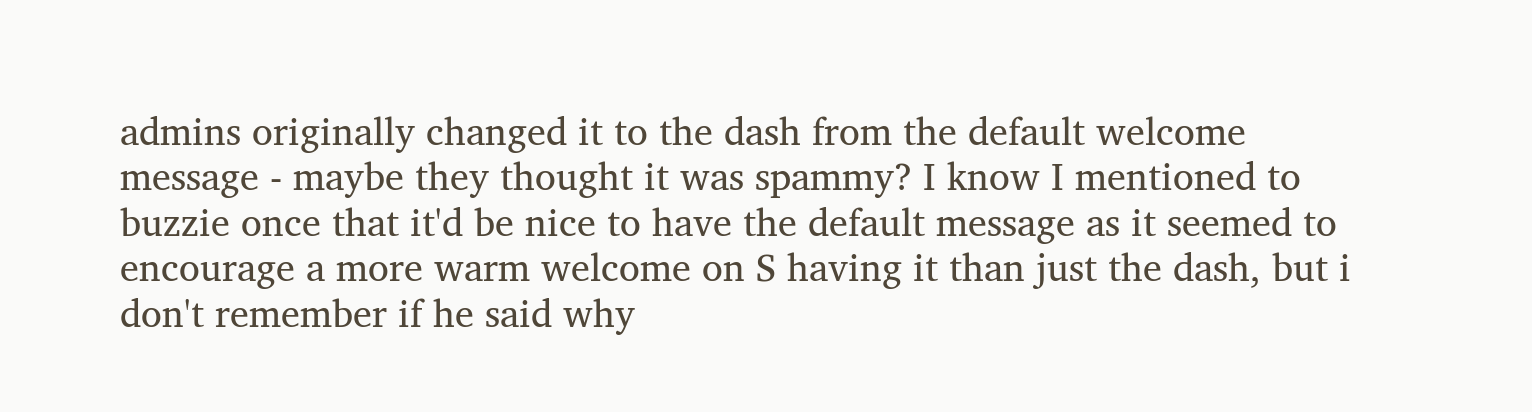admins originally changed it to the dash from the default welcome message - maybe they thought it was spammy? I know I mentioned to buzzie once that it'd be nice to have the default message as it seemed to encourage a more warm welcome on S having it than just the dash, but i don't remember if he said why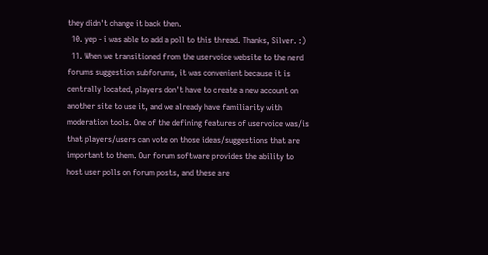they didn't change it back then.
  10. yep - i was able to add a poll to this thread. Thanks, Silver. :)
  11. When we transitioned from the uservoice website to the nerd forums suggestion subforums, it was convenient because it is centrally located, players don't have to create a new account on another site to use it, and we already have familiarity with moderation tools. One of the defining features of uservoice was/is that players/users can vote on those ideas/suggestions that are important to them. Our forum software provides the ability to host user polls on forum posts, and these are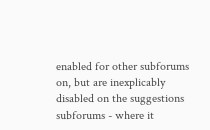enabled for other subforums on, but are inexplicably disabled on the suggestions subforums - where it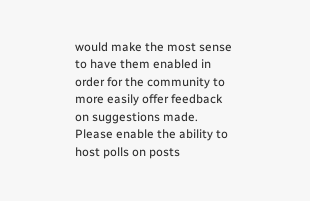would make the most sense to have them enabled in order for the community to more easily offer feedback on suggestions made. Please enable the ability to host polls on posts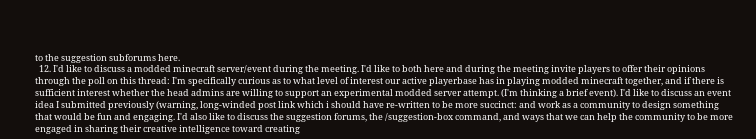to the suggestion subforums here.
  12. I'd like to discuss a modded minecraft server/event during the meeting. I'd like to both here and during the meeting invite players to offer their opinions through the poll on this thread: I'm specifically curious as to what level of interest our active playerbase has in playing modded minecraft together, and if there is sufficient interest whether the head admins are willing to support an experimental modded server attempt. (I'm thinking a brief event). I'd like to discuss an event idea I submitted previously (warning, long-winded post link which i should have re-written to be more succinct: and work as a community to design something that would be fun and engaging. I'd also like to discuss the suggestion forums, the /suggestion-box command, and ways that we can help the community to be more engaged in sharing their creative intelligence toward creating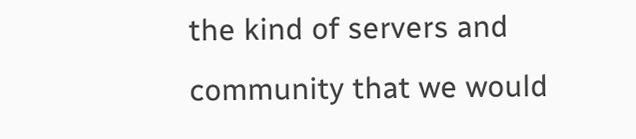the kind of servers and community that we would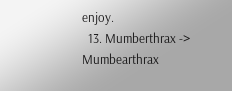enjoy.
  13. Mumberthrax -> Mumbearthrax